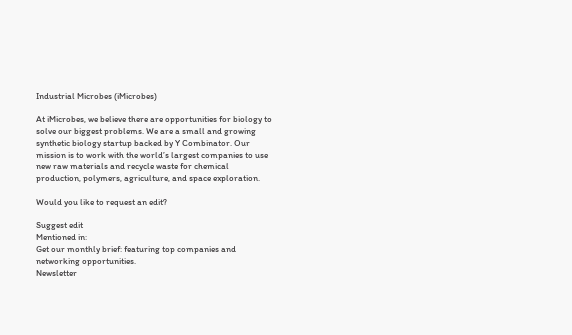Industrial Microbes (iMicrobes)

At iMicrobes, we believe there are opportunities for biology to solve our biggest problems. We are a small and growing synthetic biology startup backed by Y Combinator. Our mission is to work with the world’s largest companies to use new raw materials and recycle waste for chemical production, polymers, agriculture, and space exploration.

Would you like to request an edit?

Suggest edit
Mentioned in:
Get our monthly brief: featuring top companies and networking opportunities.
Newsletter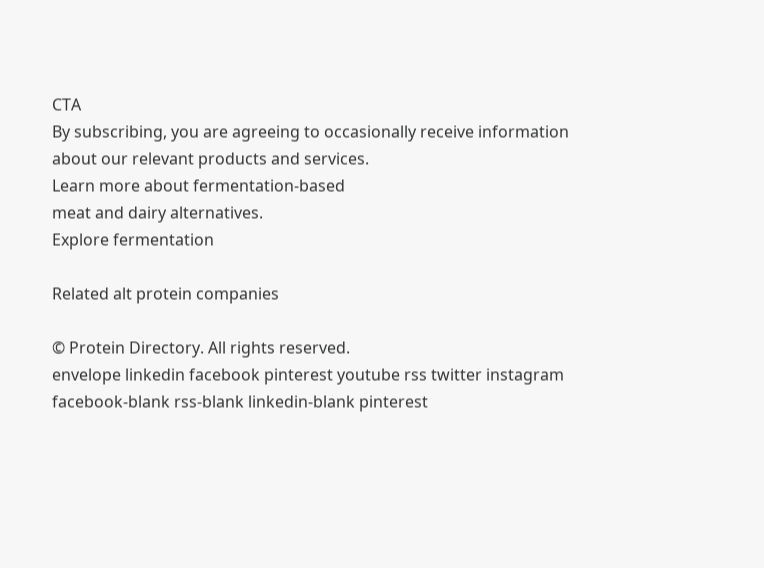CTA
By subscribing, you are agreeing to occasionally receive information about our relevant products and services.
Learn more about fermentation-based
meat and dairy alternatives.
Explore fermentation

Related alt protein companies

© Protein Directory. All rights reserved.
envelope linkedin facebook pinterest youtube rss twitter instagram facebook-blank rss-blank linkedin-blank pinterest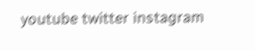youtube twitter instagram